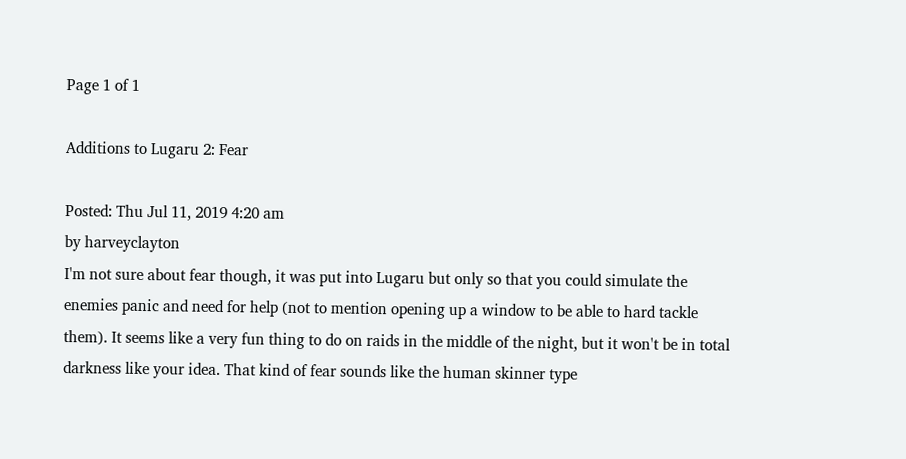Page 1 of 1

Additions to Lugaru 2: Fear

Posted: Thu Jul 11, 2019 4:20 am
by harveyclayton
I'm not sure about fear though, it was put into Lugaru but only so that you could simulate the enemies panic and need for help (not to mention opening up a window to be able to hard tackle them). It seems like a very fun thing to do on raids in the middle of the night, but it won't be in total darkness like your idea. That kind of fear sounds like the human skinner type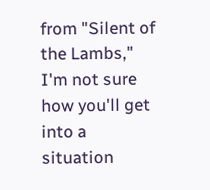from "Silent of the Lambs," I'm not sure how you'll get into a situation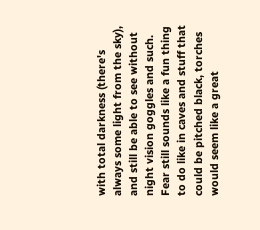with total darkness (there's always some light from the sky), and still be able to see without night vision goggles and such. Fear still sounds like a fun thing to do like in caves and stuff that could be pitched black, torches would seem like a great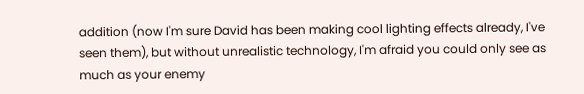addition (now I'm sure David has been making cool lighting effects already, I've seen them), but without unrealistic technology, I'm afraid you could only see as much as your enemy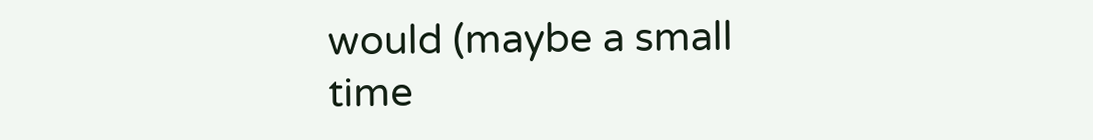would (maybe a small time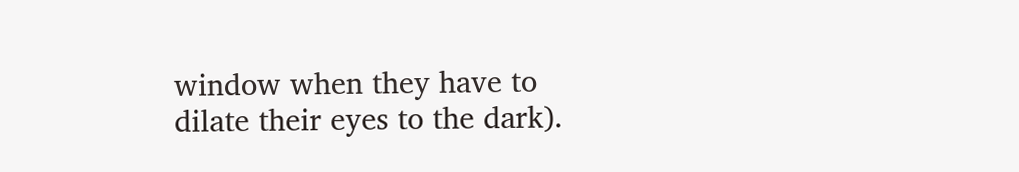window when they have to dilate their eyes to the dark).